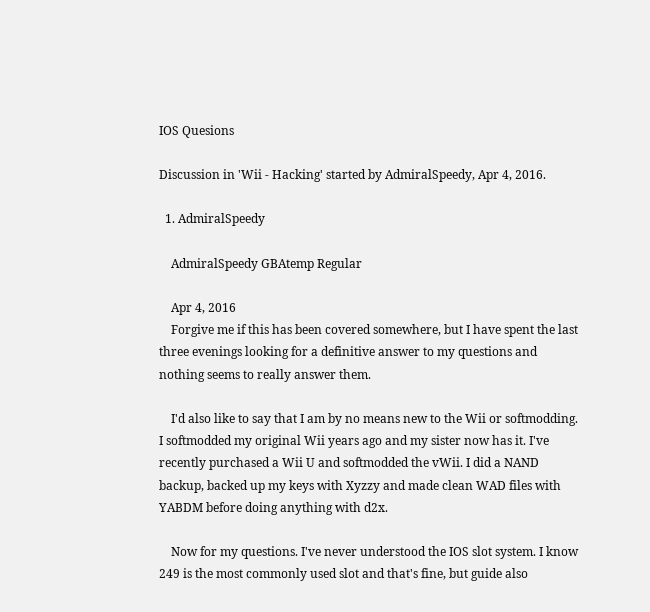IOS Quesions

Discussion in 'Wii - Hacking' started by AdmiralSpeedy, Apr 4, 2016.

  1. AdmiralSpeedy

    AdmiralSpeedy GBAtemp Regular

    Apr 4, 2016
    Forgive me if this has been covered somewhere, but I have spent the last three evenings looking for a definitive answer to my questions and nothing seems to really answer them.

    I'd also like to say that I am by no means new to the Wii or softmodding. I softmodded my original Wii years ago and my sister now has it. I've recently purchased a Wii U and softmodded the vWii. I did a NAND backup, backed up my keys with Xyzzy and made clean WAD files with YABDM before doing anything with d2x.

    Now for my questions. I've never understood the IOS slot system. I know 249 is the most commonly used slot and that's fine, but guide also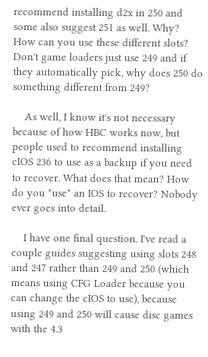recommend installing d2x in 250 and some also suggest 251 as well. Why? How can you use these different slots? Don't game loaders just use 249 and if they automatically pick, why does 250 do something different from 249?

    As well, I know it's not necessary because of how HBC works now, but people used to recommend installing cIOS 236 to use as a backup if you need to recover. What does that mean? How do you "use" an IOS to recover? Nobody ever goes into detail.

    I have one final question. I've read a couple guides suggesting using slots 248 and 247 rather than 249 and 250 (which means using CFG Loader because you can change the cIOS to use), because using 249 and 250 will cause disc games with the 4.3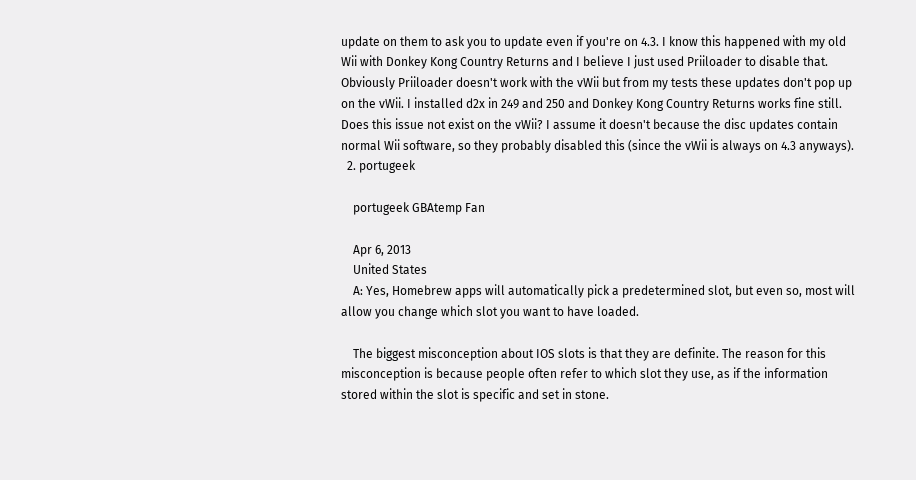update on them to ask you to update even if you're on 4.3. I know this happened with my old Wii with Donkey Kong Country Returns and I believe I just used Priiloader to disable that. Obviously Priiloader doesn't work with the vWii but from my tests these updates don't pop up on the vWii. I installed d2x in 249 and 250 and Donkey Kong Country Returns works fine still. Does this issue not exist on the vWii? I assume it doesn't because the disc updates contain normal Wii software, so they probably disabled this (since the vWii is always on 4.3 anyways).
  2. portugeek

    portugeek GBAtemp Fan

    Apr 6, 2013
    United States
    A: Yes, Homebrew apps will automatically pick a predetermined slot, but even so, most will allow you change which slot you want to have loaded.

    The biggest misconception about IOS slots is that they are definite. The reason for this misconception is because people often refer to which slot they use, as if the information stored within the slot is specific and set in stone.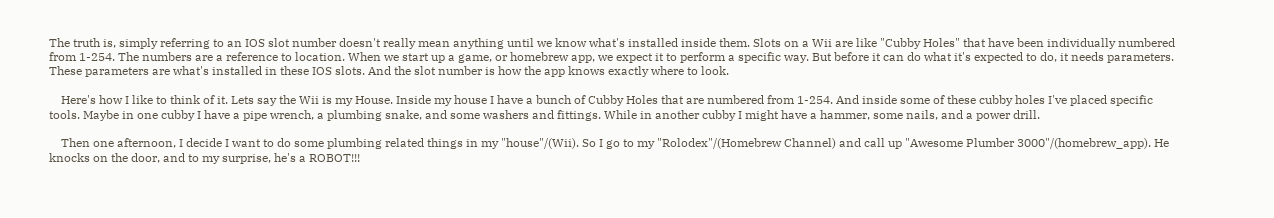The truth is, simply referring to an IOS slot number doesn't really mean anything until we know what's installed inside them. Slots on a Wii are like "Cubby Holes" that have been individually numbered from 1-254. The numbers are a reference to location. When we start up a game, or homebrew app, we expect it to perform a specific way. But before it can do what it's expected to do, it needs parameters. These parameters are what's installed in these IOS slots. And the slot number is how the app knows exactly where to look.

    Here's how I like to think of it. Lets say the Wii is my House. Inside my house I have a bunch of Cubby Holes that are numbered from 1-254. And inside some of these cubby holes I've placed specific tools. Maybe in one cubby I have a pipe wrench, a plumbing snake, and some washers and fittings. While in another cubby I might have a hammer, some nails, and a power drill.

    Then one afternoon, I decide I want to do some plumbing related things in my "house"/(Wii). So I go to my "Rolodex"/(Homebrew Channel) and call up "Awesome Plumber 3000"/(homebrew_app). He knocks on the door, and to my surprise, he's a ROBOT!!!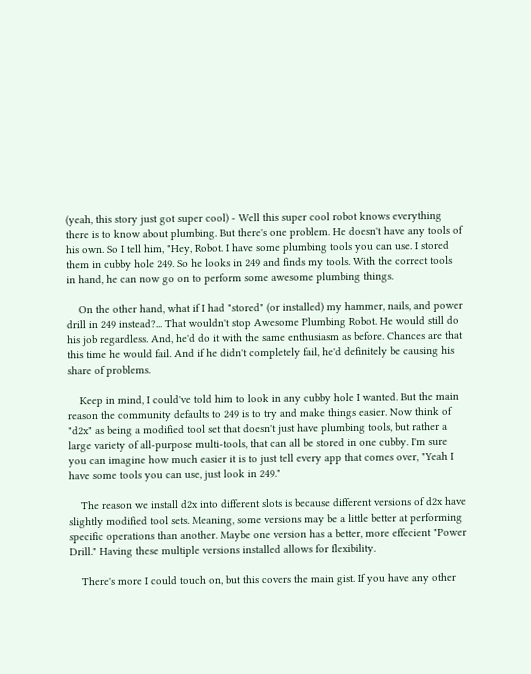(yeah, this story just got super cool) - Well this super cool robot knows everything there is to know about plumbing. But there's one problem. He doesn't have any tools of his own. So I tell him, "Hey, Robot. I have some plumbing tools you can use. I stored them in cubby hole 249. So he looks in 249 and finds my tools. With the correct tools in hand, he can now go on to perform some awesome plumbing things.

    On the other hand, what if I had "stored" (or installed) my hammer, nails, and power drill in 249 instead?... That wouldn't stop Awesome Plumbing Robot. He would still do his job regardless. And, he'd do it with the same enthusiasm as before. Chances are that this time he would fail. And if he didn't completely fail, he'd definitely be causing his share of problems.

    Keep in mind, I could've told him to look in any cubby hole I wanted. But the main reason the community defaults to 249 is to try and make things easier. Now think of "d2x" as being a modified tool set that doesn't just have plumbing tools, but rather a large variety of all-purpose multi-tools, that can all be stored in one cubby. I'm sure you can imagine how much easier it is to just tell every app that comes over, "Yeah I have some tools you can use, just look in 249."

    The reason we install d2x into different slots is because different versions of d2x have slightly modified tool sets. Meaning, some versions may be a little better at performing specific operations than another. Maybe one version has a better, more effecient "Power Drill." Having these multiple versions installed allows for flexibility.

    There's more I could touch on, but this covers the main gist. If you have any other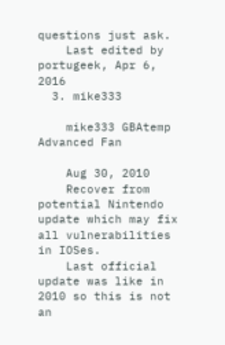questions just ask.
    Last edited by portugeek, Apr 6, 2016
  3. mike333

    mike333 GBAtemp Advanced Fan

    Aug 30, 2010
    Recover from potential Nintendo update which may fix all vulnerabilities in IOSes.
    Last official update was like in 2010 so this is not an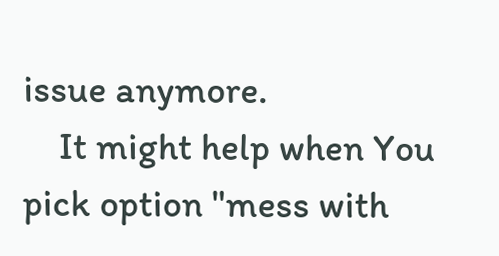issue anymore.
    It might help when You pick option "mess with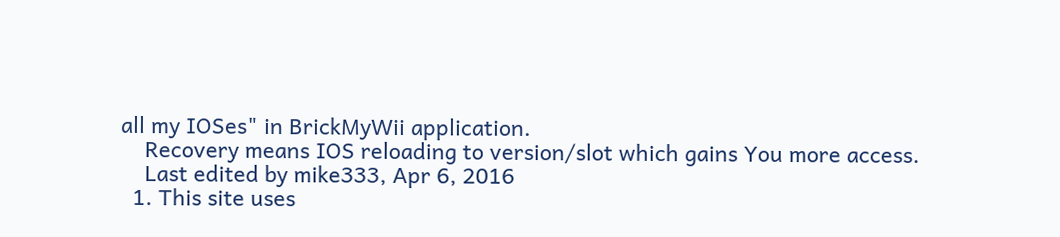all my IOSes" in BrickMyWii application.
    Recovery means IOS reloading to version/slot which gains You more access.
    Last edited by mike333, Apr 6, 2016
  1. This site uses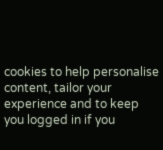cookies to help personalise content, tailor your experience and to keep you logged in if you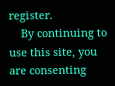register.
    By continuing to use this site, you are consenting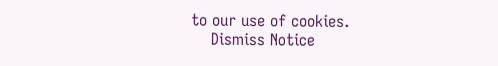to our use of cookies.
    Dismiss Notice